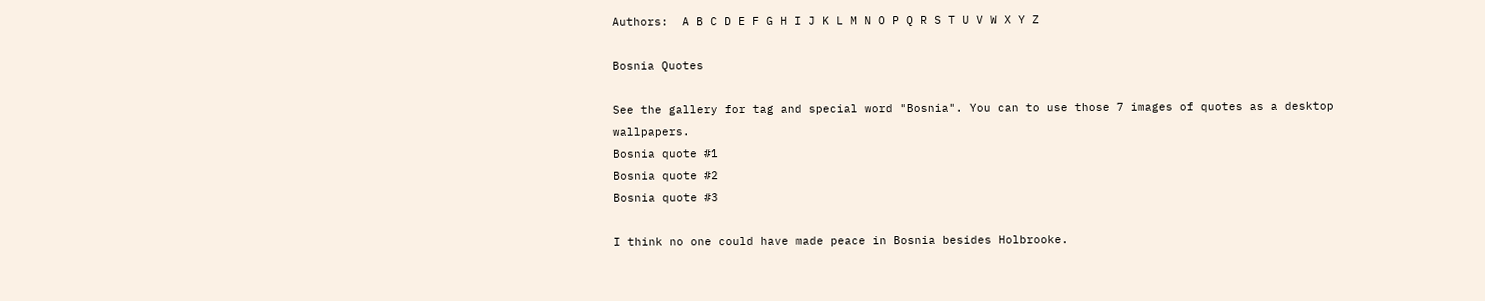Authors:  A B C D E F G H I J K L M N O P Q R S T U V W X Y Z

Bosnia Quotes

See the gallery for tag and special word "Bosnia". You can to use those 7 images of quotes as a desktop wallpapers.
Bosnia quote #1
Bosnia quote #2
Bosnia quote #3

I think no one could have made peace in Bosnia besides Holbrooke.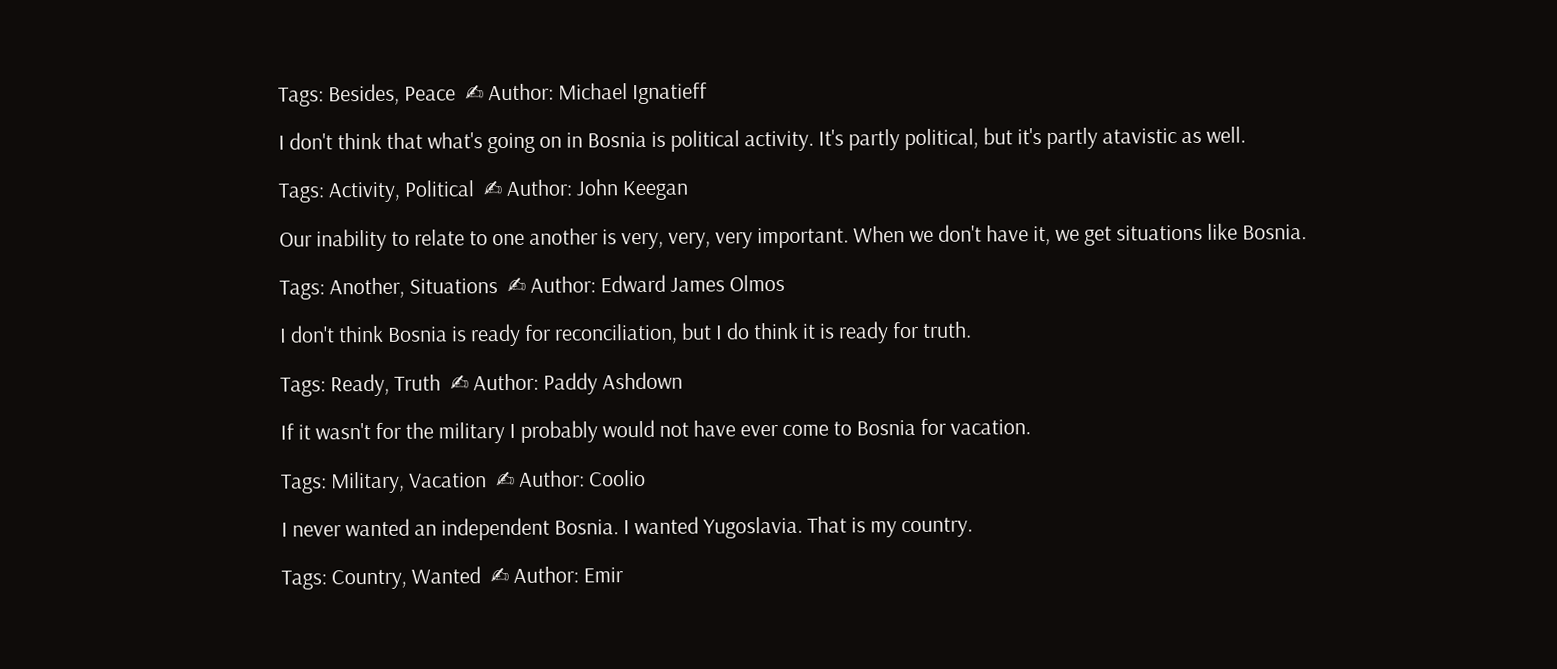Tags: Besides, Peace  ✍ Author: Michael Ignatieff

I don't think that what's going on in Bosnia is political activity. It's partly political, but it's partly atavistic as well.

Tags: Activity, Political  ✍ Author: John Keegan

Our inability to relate to one another is very, very, very important. When we don't have it, we get situations like Bosnia.

Tags: Another, Situations  ✍ Author: Edward James Olmos

I don't think Bosnia is ready for reconciliation, but I do think it is ready for truth.

Tags: Ready, Truth  ✍ Author: Paddy Ashdown

If it wasn't for the military I probably would not have ever come to Bosnia for vacation.

Tags: Military, Vacation  ✍ Author: Coolio

I never wanted an independent Bosnia. I wanted Yugoslavia. That is my country.

Tags: Country, Wanted  ✍ Author: Emir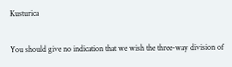Kusturica

You should give no indication that we wish the three-way division of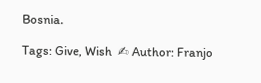Bosnia.

Tags: Give, Wish  ✍ Author: Franjo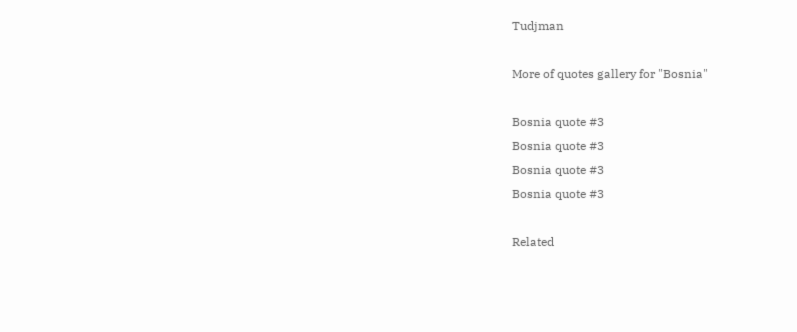Tudjman

More of quotes gallery for "Bosnia"

Bosnia quote #3
Bosnia quote #3
Bosnia quote #3
Bosnia quote #3

Related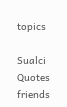topics

Sualci Quotes friends